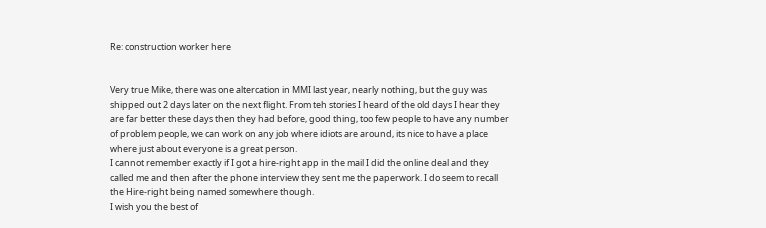Re: construction worker here


Very true Mike, there was one altercation in MMI last year, nearly nothing, but the guy was shipped out 2 days later on the next flight. From teh stories I heard of the old days I hear they are far better these days then they had before, good thing, too few people to have any number of problem people, we can work on any job where idiots are around, its nice to have a place where just about everyone is a great person.
I cannot remember exactly if I got a hire-right app in the mail I did the online deal and they called me and then after the phone interview they sent me the paperwork. I do seem to recall the Hire-right being named somewhere though.
I wish you the best of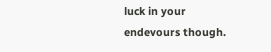luck in your endevours though.